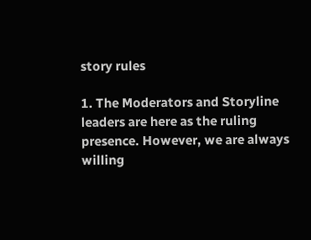story rules

1. The Moderators and Storyline leaders are here as the ruling presence. However, we are always willing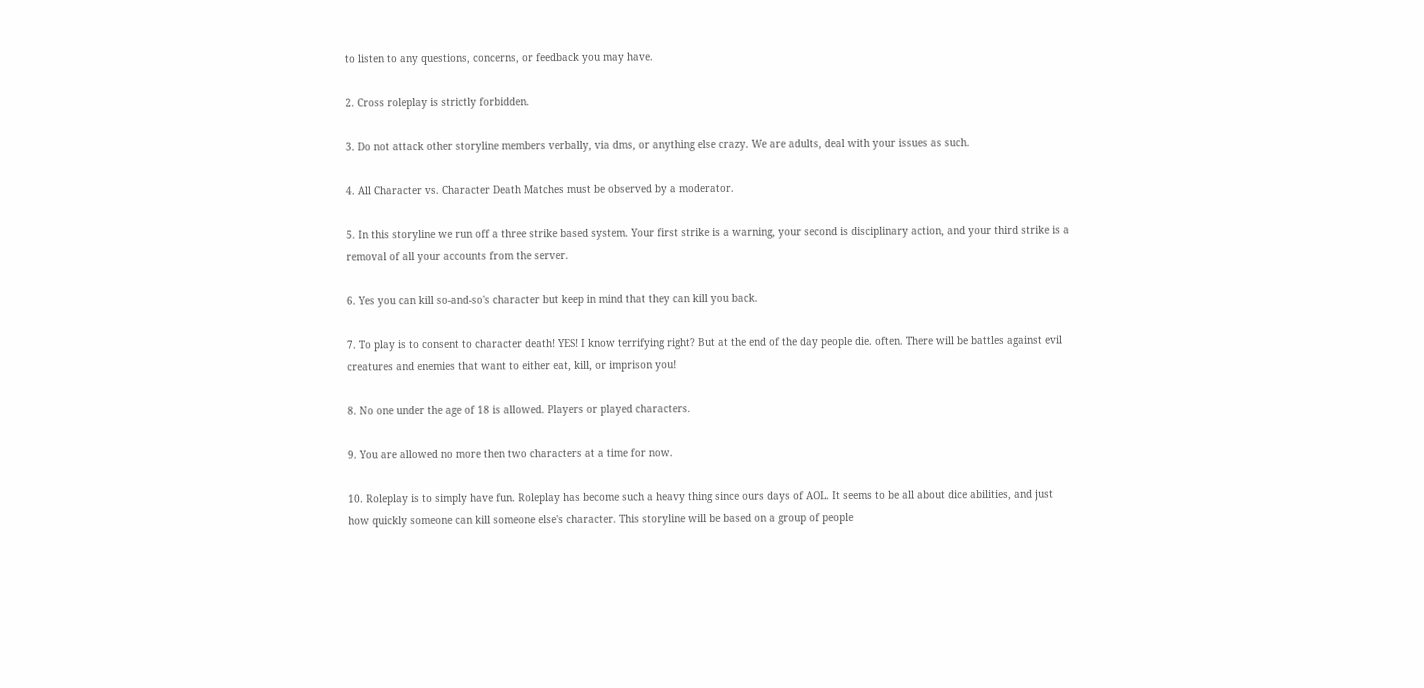to listen to any questions, concerns, or feedback you may have.

2. Cross roleplay is strictly forbidden.

3. Do not attack other storyline members verbally, via dms, or anything else crazy. We are adults, deal with your issues as such.

4. All Character vs. Character Death Matches must be observed by a moderator.

5. In this storyline we run off a three strike based system. Your first strike is a warning, your second is disciplinary action, and your third strike is a removal of all your accounts from the server.

6. Yes you can kill so-and-so's character but keep in mind that they can kill you back.

7. To play is to consent to character death! YES! I know terrifying right? But at the end of the day people die. often. There will be battles against evil creatures and enemies that want to either eat, kill, or imprison you!

8. No one under the age of 18 is allowed. Players or played characters.

9. You are allowed no more then two characters at a time for now.

10. Roleplay is to simply have fun. Roleplay has become such a heavy thing since ours days of AOL. It seems to be all about dice abilities, and just how quickly someone can kill someone else's character. This storyline will be based on a group of people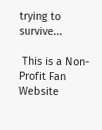trying to survive...

 This is a Non-Profit Fan Website